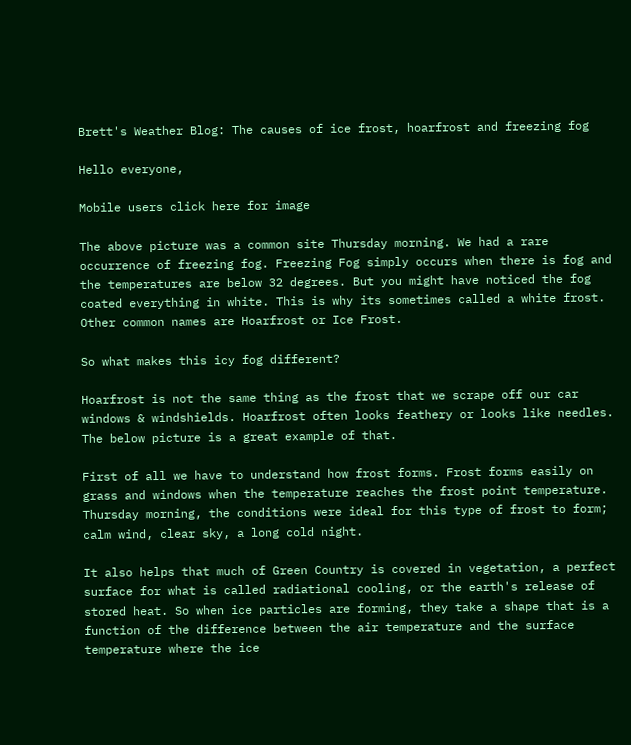Brett's Weather Blog: The causes of ice frost, hoarfrost and freezing fog

Hello everyone,

Mobile users click here for image

The above picture was a common site Thursday morning. We had a rare occurrence of freezing fog. Freezing Fog simply occurs when there is fog and the temperatures are below 32 degrees. But you might have noticed the fog coated everything in white. This is why its sometimes called a white frost. Other common names are Hoarfrost or Ice Frost.

So what makes this icy fog different?

Hoarfrost is not the same thing as the frost that we scrape off our car windows & windshields. Hoarfrost often looks feathery or looks like needles. The below picture is a great example of that.

First of all we have to understand how frost forms. Frost forms easily on grass and windows when the temperature reaches the frost point temperature. Thursday morning, the conditions were ideal for this type of frost to form; calm wind, clear sky, a long cold night.

It also helps that much of Green Country is covered in vegetation, a perfect surface for what is called radiational cooling, or the earth's release of stored heat. So when ice particles are forming, they take a shape that is a function of the difference between the air temperature and the surface temperature where the ice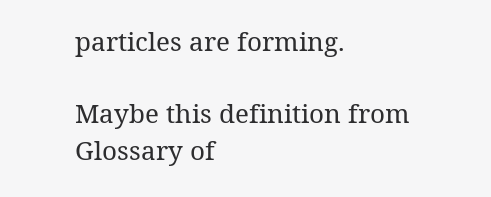particles are forming.

Maybe this definition from Glossary of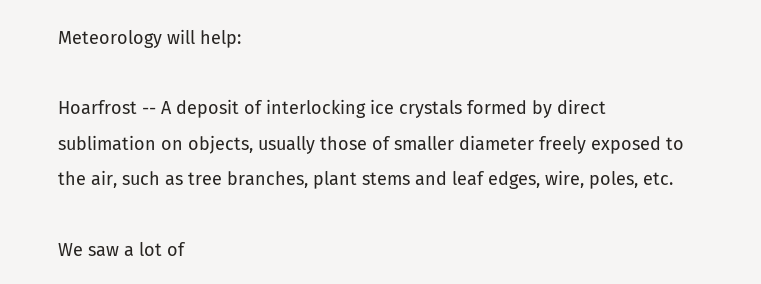Meteorology will help:

Hoarfrost -- A deposit of interlocking ice crystals formed by direct sublimation on objects, usually those of smaller diameter freely exposed to the air, such as tree branches, plant stems and leaf edges, wire, poles, etc.

We saw a lot of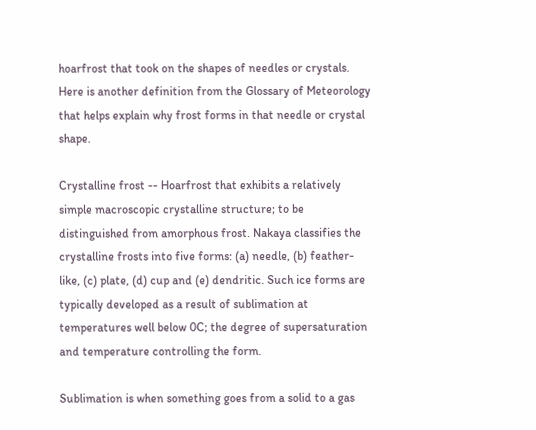hoarfrost that took on the shapes of needles or crystals. Here is another definition from the Glossary of Meteorology that helps explain why frost forms in that needle or crystal shape.

Crystalline frost -- Hoarfrost that exhibits a relatively simple macroscopic crystalline structure; to be distinguished from amorphous frost. Nakaya classifies the crystalline frosts into five forms: (a) needle, (b) feather-like, (c) plate, (d) cup and (e) dendritic. Such ice forms are typically developed as a result of sublimation at temperatures well below 0C; the degree of supersaturation and temperature controlling the form.

Sublimation is when something goes from a solid to a gas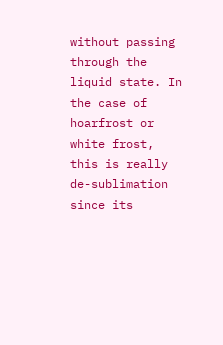without passing through the liquid state. In the case of hoarfrost or white frost, this is really de-sublimation since its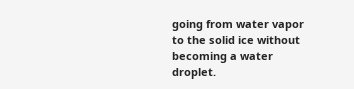going from water vapor to the solid ice without becoming a water droplet.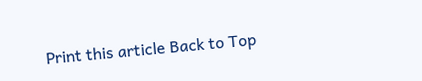Print this article Back to Top